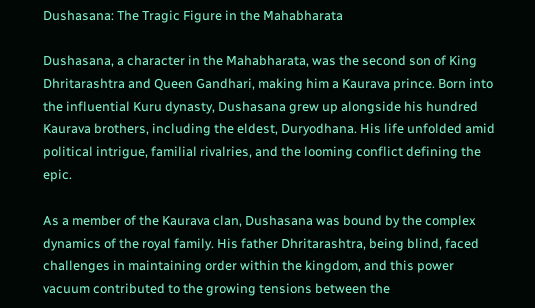Dushasana: The Tragic Figure in the Mahabharata

Dushasana, a character in the Mahabharata, was the second son of King Dhritarashtra and Queen Gandhari, making him a Kaurava prince. Born into the influential Kuru dynasty, Dushasana grew up alongside his hundred Kaurava brothers, including the eldest, Duryodhana. His life unfolded amid political intrigue, familial rivalries, and the looming conflict defining the epic.

As a member of the Kaurava clan, Dushasana was bound by the complex dynamics of the royal family. His father Dhritarashtra, being blind, faced challenges in maintaining order within the kingdom, and this power vacuum contributed to the growing tensions between the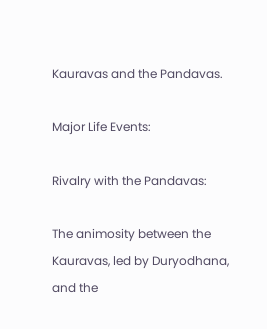Kauravas and the Pandavas.

Major Life Events:

Rivalry with the Pandavas:

The animosity between the Kauravas, led by Duryodhana, and the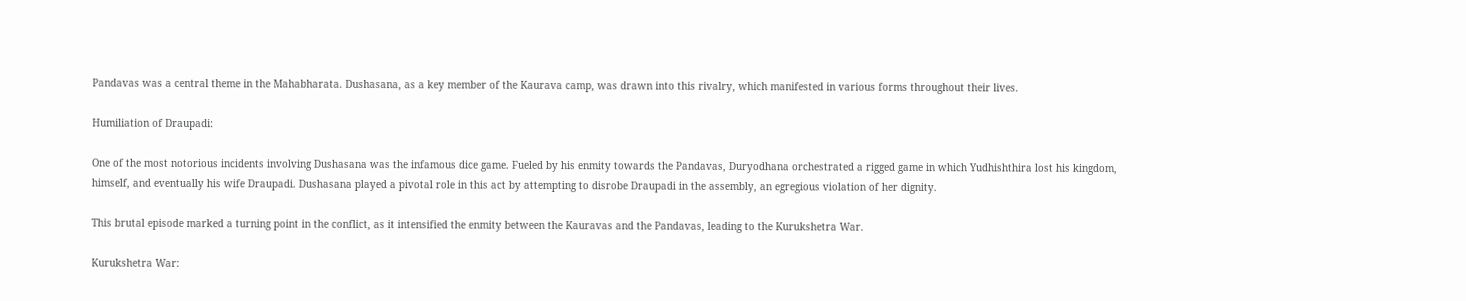Pandavas was a central theme in the Mahabharata. Dushasana, as a key member of the Kaurava camp, was drawn into this rivalry, which manifested in various forms throughout their lives.

Humiliation of Draupadi:

One of the most notorious incidents involving Dushasana was the infamous dice game. Fueled by his enmity towards the Pandavas, Duryodhana orchestrated a rigged game in which Yudhishthira lost his kingdom, himself, and eventually his wife Draupadi. Dushasana played a pivotal role in this act by attempting to disrobe Draupadi in the assembly, an egregious violation of her dignity.

This brutal episode marked a turning point in the conflict, as it intensified the enmity between the Kauravas and the Pandavas, leading to the Kurukshetra War.

Kurukshetra War: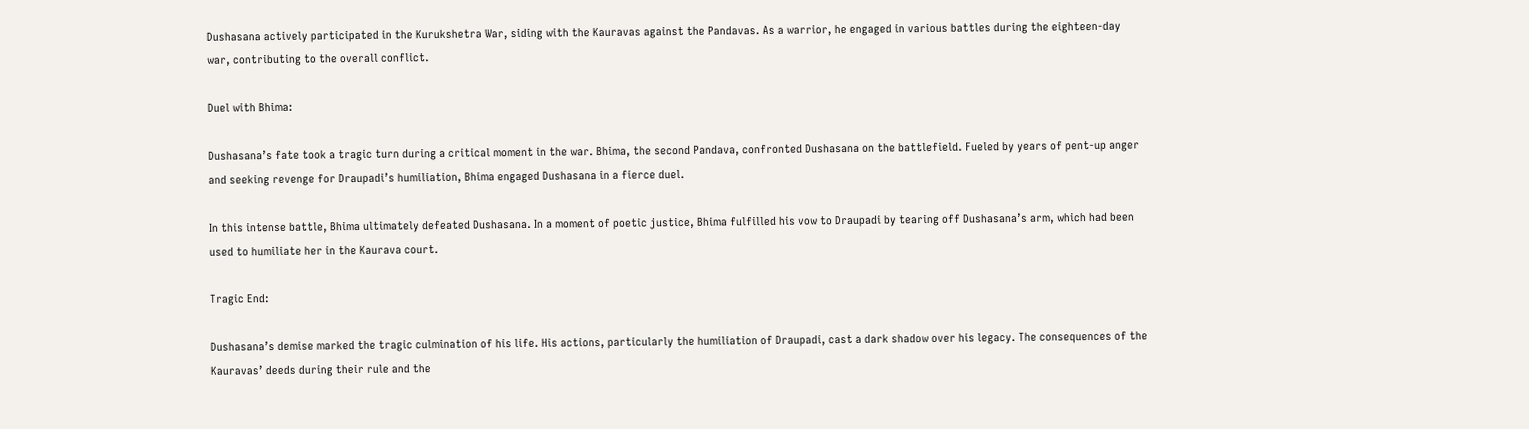Dushasana actively participated in the Kurukshetra War, siding with the Kauravas against the Pandavas. As a warrior, he engaged in various battles during the eighteen-day war, contributing to the overall conflict.

Duel with Bhima:

Dushasana’s fate took a tragic turn during a critical moment in the war. Bhima, the second Pandava, confronted Dushasana on the battlefield. Fueled by years of pent-up anger and seeking revenge for Draupadi’s humiliation, Bhima engaged Dushasana in a fierce duel.

In this intense battle, Bhima ultimately defeated Dushasana. In a moment of poetic justice, Bhima fulfilled his vow to Draupadi by tearing off Dushasana’s arm, which had been used to humiliate her in the Kaurava court.

Tragic End:

Dushasana’s demise marked the tragic culmination of his life. His actions, particularly the humiliation of Draupadi, cast a dark shadow over his legacy. The consequences of the Kauravas’ deeds during their rule and the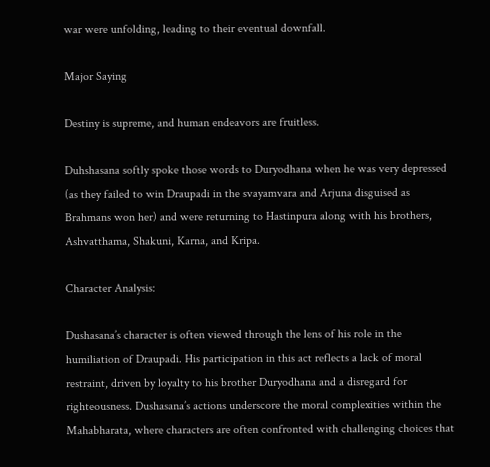war were unfolding, leading to their eventual downfall.

Major Saying

Destiny is supreme, and human endeavors are fruitless.

Duhshasana softly spoke those words to Duryodhana when he was very depressed (as they failed to win Draupadi in the svayamvara and Arjuna disguised as Brahmans won her) and were returning to Hastinpura along with his brothers, Ashvatthama, Shakuni, Karna, and Kripa.

Character Analysis:

Dushasana’s character is often viewed through the lens of his role in the humiliation of Draupadi. His participation in this act reflects a lack of moral restraint, driven by loyalty to his brother Duryodhana and a disregard for righteousness. Dushasana’s actions underscore the moral complexities within the Mahabharata, where characters are often confronted with challenging choices that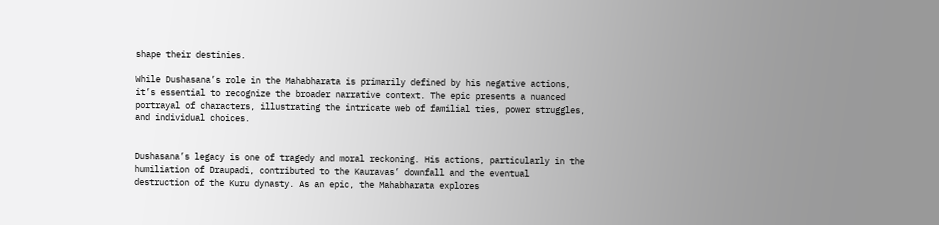shape their destinies.

While Dushasana’s role in the Mahabharata is primarily defined by his negative actions, it’s essential to recognize the broader narrative context. The epic presents a nuanced portrayal of characters, illustrating the intricate web of familial ties, power struggles, and individual choices.


Dushasana’s legacy is one of tragedy and moral reckoning. His actions, particularly in the humiliation of Draupadi, contributed to the Kauravas’ downfall and the eventual destruction of the Kuru dynasty. As an epic, the Mahabharata explores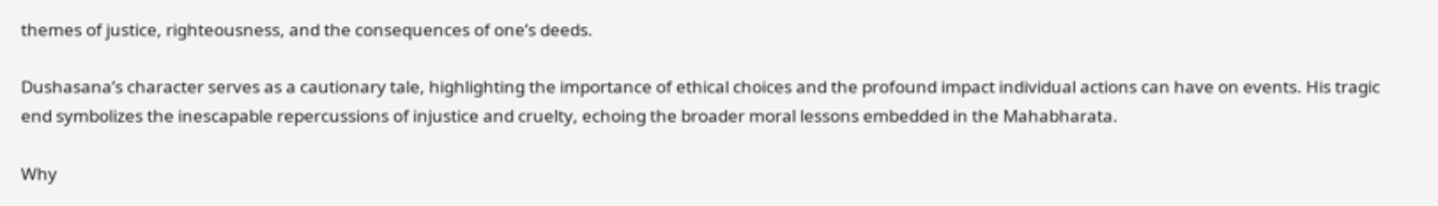themes of justice, righteousness, and the consequences of one’s deeds.

Dushasana’s character serves as a cautionary tale, highlighting the importance of ethical choices and the profound impact individual actions can have on events. His tragic end symbolizes the inescapable repercussions of injustice and cruelty, echoing the broader moral lessons embedded in the Mahabharata.

Why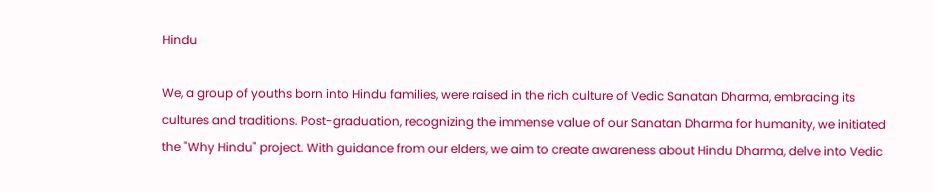Hindu

We, a group of youths born into Hindu families, were raised in the rich culture of Vedic Sanatan Dharma, embracing its cultures and traditions. Post-graduation, recognizing the immense value of our Sanatan Dharma for humanity, we initiated the "Why Hindu" project. With guidance from our elders, we aim to create awareness about Hindu Dharma, delve into Vedic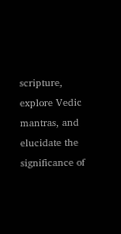scripture, explore Vedic mantras, and elucidate the significance of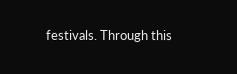festivals. Through this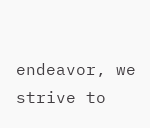endeavor, we strive to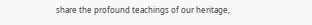share the profound teachings of our heritage,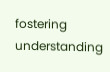fostering understanding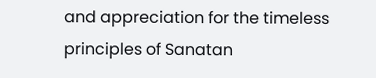and appreciation for the timeless principles of Sanatan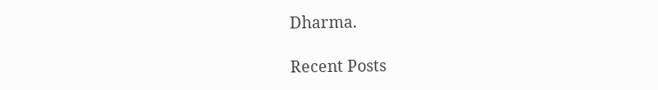Dharma.

Recent Posts